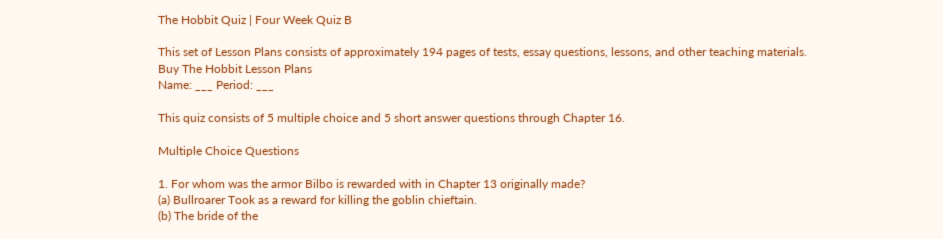The Hobbit Quiz | Four Week Quiz B

This set of Lesson Plans consists of approximately 194 pages of tests, essay questions, lessons, and other teaching materials.
Buy The Hobbit Lesson Plans
Name: ___ Period: ___

This quiz consists of 5 multiple choice and 5 short answer questions through Chapter 16.

Multiple Choice Questions

1. For whom was the armor Bilbo is rewarded with in Chapter 13 originally made?
(a) Bullroarer Took as a reward for killing the goblin chieftain.
(b) The bride of the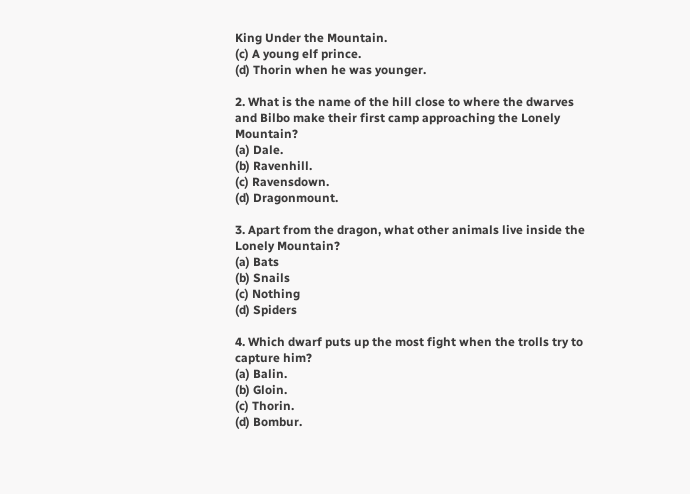King Under the Mountain.
(c) A young elf prince.
(d) Thorin when he was younger.

2. What is the name of the hill close to where the dwarves and Bilbo make their first camp approaching the Lonely Mountain?
(a) Dale.
(b) Ravenhill.
(c) Ravensdown.
(d) Dragonmount.

3. Apart from the dragon, what other animals live inside the Lonely Mountain?
(a) Bats
(b) Snails
(c) Nothing
(d) Spiders

4. Which dwarf puts up the most fight when the trolls try to capture him?
(a) Balin.
(b) Gloin.
(c) Thorin.
(d) Bombur.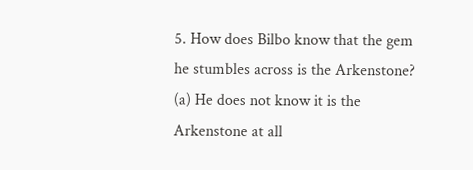5. How does Bilbo know that the gem he stumbles across is the Arkenstone?
(a) He does not know it is the Arkenstone at all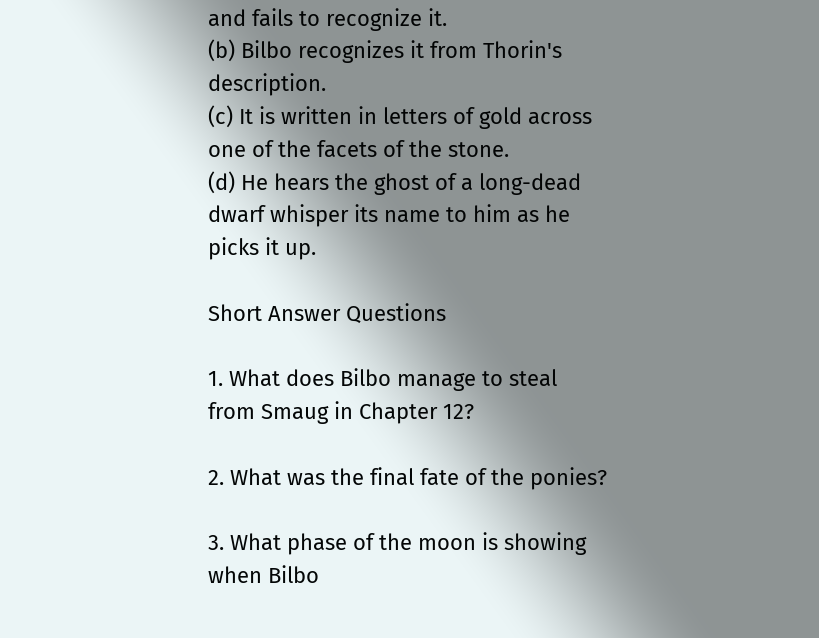and fails to recognize it.
(b) Bilbo recognizes it from Thorin's description.
(c) It is written in letters of gold across one of the facets of the stone.
(d) He hears the ghost of a long-dead dwarf whisper its name to him as he picks it up.

Short Answer Questions

1. What does Bilbo manage to steal from Smaug in Chapter 12?

2. What was the final fate of the ponies?

3. What phase of the moon is showing when Bilbo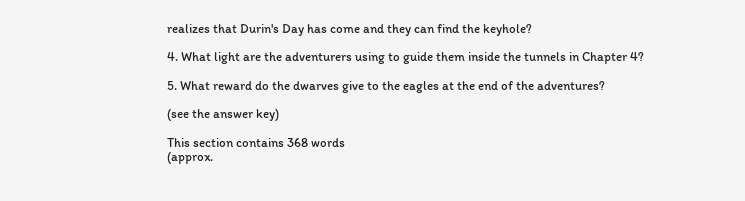realizes that Durin's Day has come and they can find the keyhole?

4. What light are the adventurers using to guide them inside the tunnels in Chapter 4?

5. What reward do the dwarves give to the eagles at the end of the adventures?

(see the answer key)

This section contains 368 words
(approx.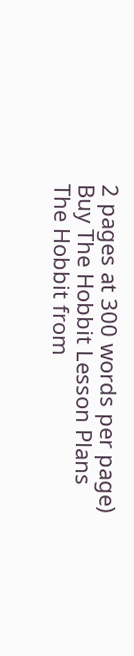2 pages at 300 words per page)
Buy The Hobbit Lesson Plans
The Hobbit from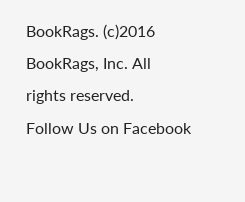BookRags. (c)2016 BookRags, Inc. All rights reserved.
Follow Us on Facebook